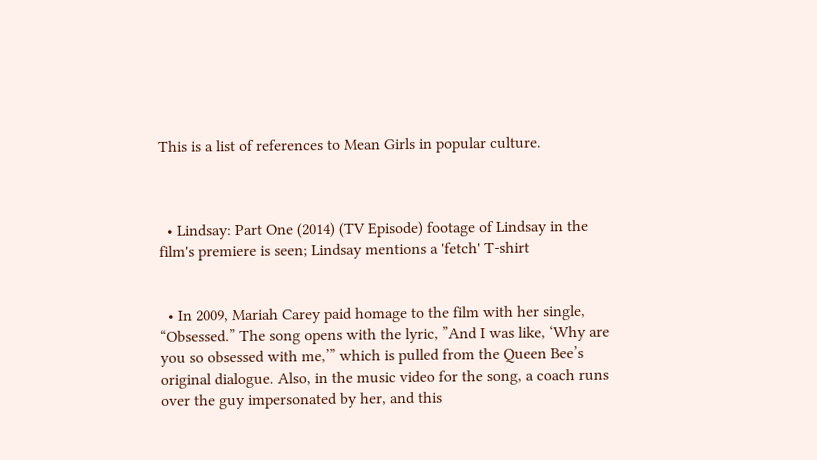This is a list of references to Mean Girls in popular culture.



  • Lindsay: Part One (2014) (TV Episode) footage of Lindsay in the film's premiere is seen; Lindsay mentions a 'fetch' T-shirt


  • In 2009, Mariah Carey paid homage to the film with her single, “Obsessed.” The song opens with the lyric, ”And I was like, ‘Why are you so obsessed with me,’” which is pulled from the Queen Bee’s original dialogue. Also, in the music video for the song, a coach runs over the guy impersonated by her, and this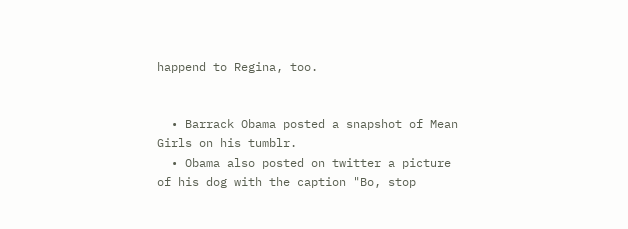happend to Regina, too.


  • Barrack Obama posted a snapshot of Mean Girls on his tumblr.
  • Obama also posted on twitter a picture of his dog with the caption "Bo, stop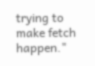trying to make fetch happen."